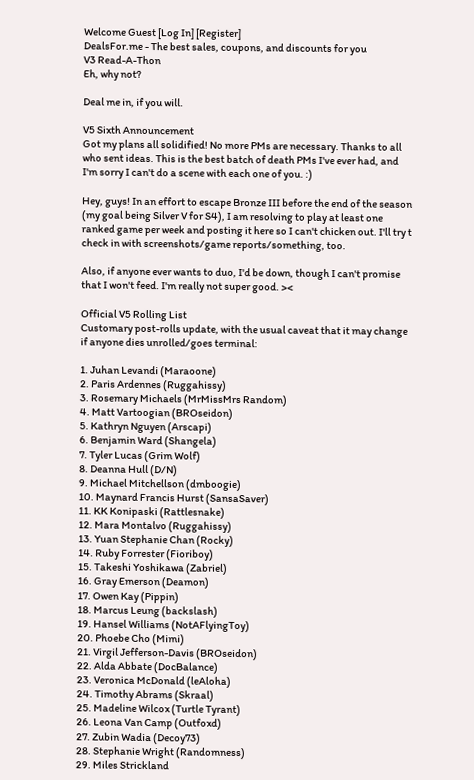Welcome Guest [Log In] [Register]
DealsFor.me - The best sales, coupons, and discounts for you
V3 Read-A-Thon
Eh, why not?

Deal me in, if you will.

V5 Sixth Announcement
Got my plans all solidified! No more PMs are necessary. Thanks to all who sent ideas. This is the best batch of death PMs I've ever had, and I'm sorry I can't do a scene with each one of you. :)

Hey, guys! In an effort to escape Bronze III before the end of the season (my goal being Silver V for S4), I am resolving to play at least one ranked game per week and posting it here so I can't chicken out. I'll try t check in with screenshots/game reports/something, too.

Also, if anyone ever wants to duo, I'd be down, though I can't promise that I won't feed. I'm really not super good. ><

Official V5 Rolling List
Customary post-rolls update, with the usual caveat that it may change if anyone dies unrolled/goes terminal:

1. Juhan Levandi (Maraoone)
2. Paris Ardennes (Ruggahissy)
3. Rosemary Michaels (MrMissMrs Random)
4. Matt Vartoogian (BROseidon)
5. Kathryn Nguyen (Arscapi)
6. Benjamin Ward (Shangela)
7. Tyler Lucas (Grim Wolf)
8. Deanna Hull (D/N)
9. Michael Mitchellson (dmboogie)
10. Maynard Francis Hurst (SansaSaver)
11. KK Konipaski (Rattlesnake)
12. Mara Montalvo (Ruggahissy)
13. Yuan Stephanie Chan (Rocky)
14. Ruby Forrester (Fioriboy)
15. Takeshi Yoshikawa (Zabriel)
16. Gray Emerson (Deamon)
17. Owen Kay (Pippin)
18. Marcus Leung (backslash)
19. Hansel Williams (NotAFlyingToy)
20. Phoebe Cho (Mimi)
21. Virgil Jefferson-Davis (BROseidon)
22. Alda Abbate (DocBalance)
23. Veronica McDonald (leAloha)
24. Timothy Abrams (Skraal)
25. Madeline Wilcox (Turtle Tyrant)
26. Leona Van Camp (Outfoxd)
27. Zubin Wadia (Decoy73)
28. Stephanie Wright (Randomness)
29. Miles Strickland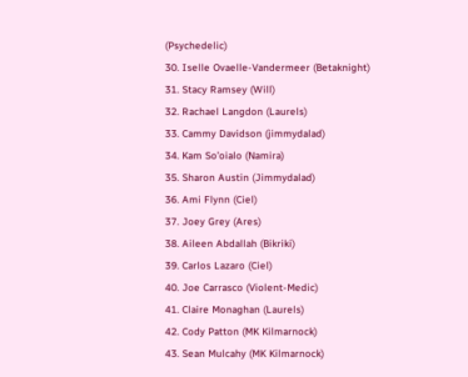(Psychedelic)
30. Iselle Ovaelle-Vandermeer (Betaknight)
31. Stacy Ramsey (Will)
32. Rachael Langdon (Laurels)
33. Cammy Davidson (jimmydalad)
34. Kam So’oialo (Namira)
35. Sharon Austin (Jimmydalad)
36. Ami Flynn (Ciel)
37. Joey Grey (Ares)
38. Aileen Abdallah (Bikriki)
39. Carlos Lazaro (Ciel)
40. Joe Carrasco (Violent-Medic)
41. Claire Monaghan (Laurels)
42. Cody Patton (MK Kilmarnock)
43. Sean Mulcahy (MK Kilmarnock)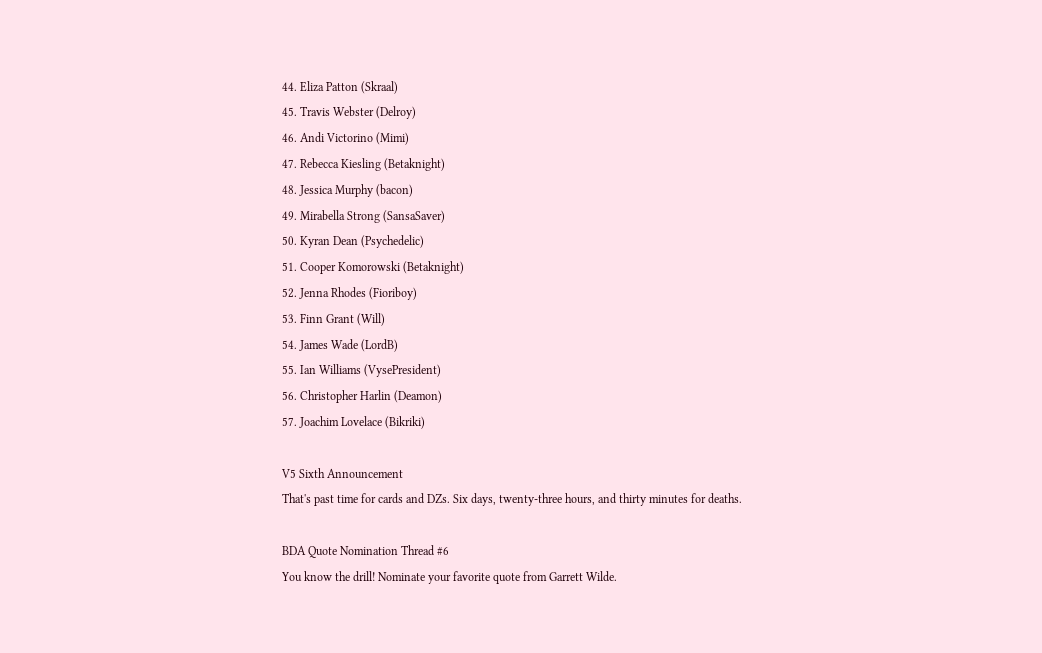44. Eliza Patton (Skraal)
45. Travis Webster (Delroy)
46. Andi Victorino (Mimi)
47. Rebecca Kiesling (Betaknight)
48. Jessica Murphy (bacon)
49. Mirabella Strong (SansaSaver)
50. Kyran Dean (Psychedelic)
51. Cooper Komorowski (Betaknight)
52. Jenna Rhodes (Fioriboy)
53. Finn Grant (Will)
54. James Wade (LordB)
55. Ian Williams (VysePresident)
56. Christopher Harlin (Deamon)
57. Joachim Lovelace (Bikriki)

V5 Sixth Announcement
That's past time for cards and DZs. Six days, twenty-three hours, and thirty minutes for deaths.

BDA Quote Nomination Thread #6
You know the drill! Nominate your favorite quote from Garrett Wilde.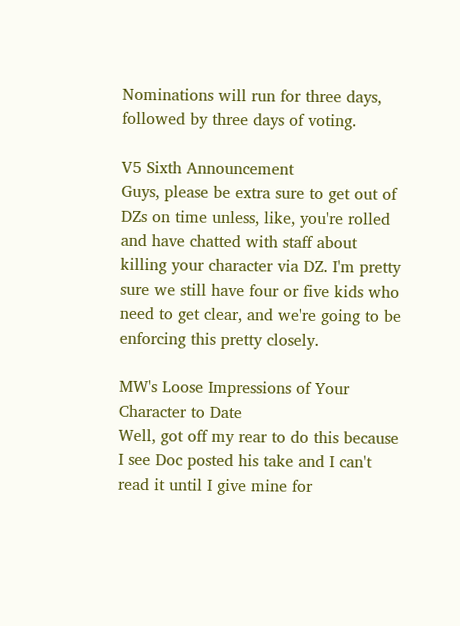Nominations will run for three days, followed by three days of voting.

V5 Sixth Announcement
Guys, please be extra sure to get out of DZs on time unless, like, you're rolled and have chatted with staff about killing your character via DZ. I'm pretty sure we still have four or five kids who need to get clear, and we're going to be enforcing this pretty closely.

MW's Loose Impressions of Your Character to Date
Well, got off my rear to do this because I see Doc posted his take and I can't read it until I give mine for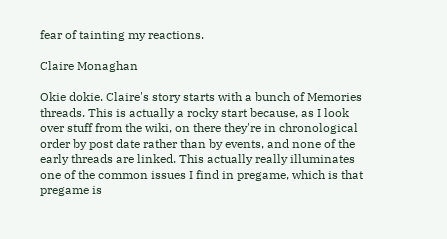fear of tainting my reactions.

Claire Monaghan

Okie dokie. Claire's story starts with a bunch of Memories threads. This is actually a rocky start because, as I look over stuff from the wiki, on there they're in chronological order by post date rather than by events, and none of the early threads are linked. This actually really illuminates one of the common issues I find in pregame, which is that pregame is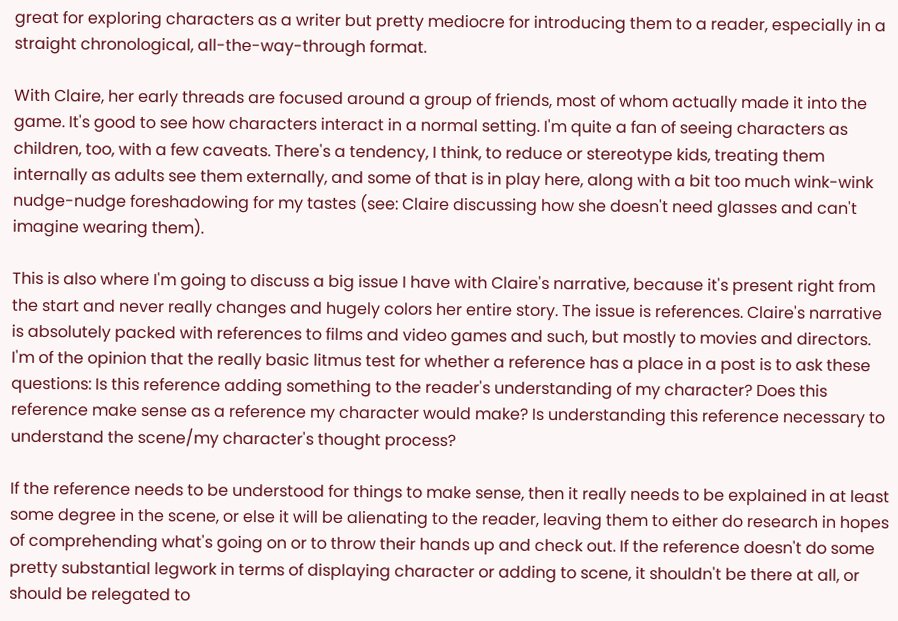great for exploring characters as a writer but pretty mediocre for introducing them to a reader, especially in a straight chronological, all-the-way-through format.

With Claire, her early threads are focused around a group of friends, most of whom actually made it into the game. It's good to see how characters interact in a normal setting. I'm quite a fan of seeing characters as children, too, with a few caveats. There's a tendency, I think, to reduce or stereotype kids, treating them internally as adults see them externally, and some of that is in play here, along with a bit too much wink-wink nudge-nudge foreshadowing for my tastes (see: Claire discussing how she doesn't need glasses and can't imagine wearing them).

This is also where I'm going to discuss a big issue I have with Claire's narrative, because it's present right from the start and never really changes and hugely colors her entire story. The issue is references. Claire's narrative is absolutely packed with references to films and video games and such, but mostly to movies and directors. I'm of the opinion that the really basic litmus test for whether a reference has a place in a post is to ask these questions: Is this reference adding something to the reader's understanding of my character? Does this reference make sense as a reference my character would make? Is understanding this reference necessary to understand the scene/my character's thought process?

If the reference needs to be understood for things to make sense, then it really needs to be explained in at least some degree in the scene, or else it will be alienating to the reader, leaving them to either do research in hopes of comprehending what's going on or to throw their hands up and check out. If the reference doesn't do some pretty substantial legwork in terms of displaying character or adding to scene, it shouldn't be there at all, or should be relegated to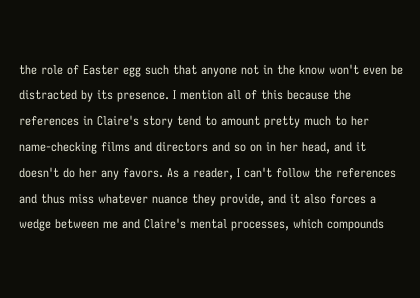the role of Easter egg such that anyone not in the know won't even be distracted by its presence. I mention all of this because the references in Claire's story tend to amount pretty much to her name-checking films and directors and so on in her head, and it doesn't do her any favors. As a reader, I can't follow the references and thus miss whatever nuance they provide, and it also forces a wedge between me and Claire's mental processes, which compounds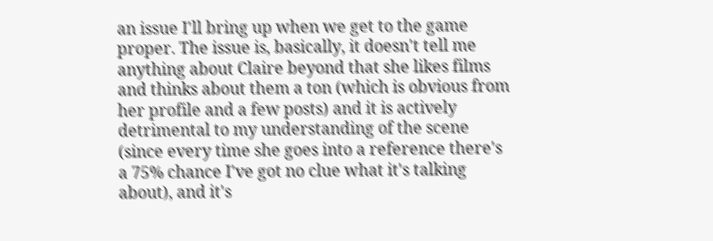an issue I'll bring up when we get to the game proper. The issue is, basically, it doesn't tell me anything about Claire beyond that she likes films and thinks about them a ton (which is obvious from her profile and a few posts) and it is actively detrimental to my understanding of the scene (since every time she goes into a reference there's a 75% chance I've got no clue what it's talking about), and it's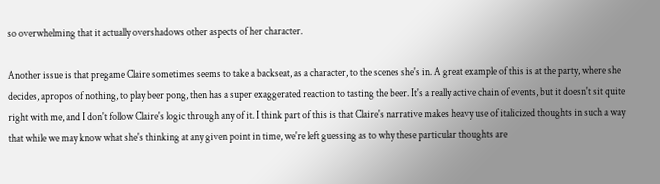so overwhelming that it actually overshadows other aspects of her character.

Another issue is that pregame Claire sometimes seems to take a backseat, as a character, to the scenes she's in. A great example of this is at the party, where she decides, apropos of nothing, to play beer pong, then has a super exaggerated reaction to tasting the beer. It's a really active chain of events, but it doesn't sit quite right with me, and I don't follow Claire's logic through any of it. I think part of this is that Claire's narrative makes heavy use of italicized thoughts in such a way that while we may know what she's thinking at any given point in time, we're left guessing as to why these particular thoughts are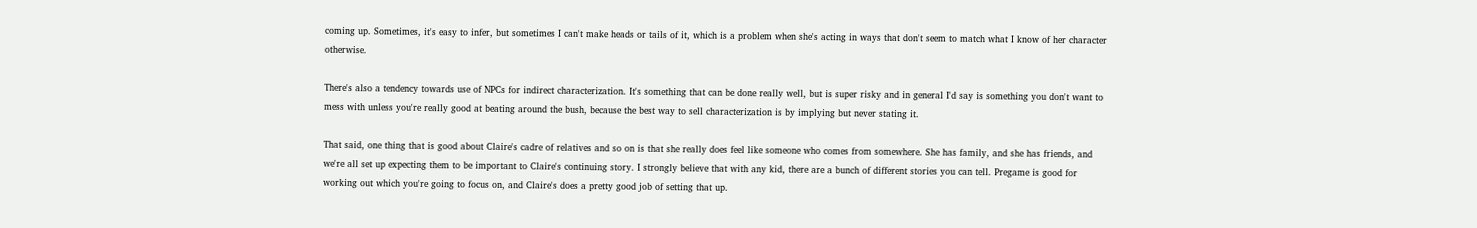coming up. Sometimes, it's easy to infer, but sometimes I can't make heads or tails of it, which is a problem when she's acting in ways that don't seem to match what I know of her character otherwise.

There's also a tendency towards use of NPCs for indirect characterization. It's something that can be done really well, but is super risky and in general I'd say is something you don't want to mess with unless you're really good at beating around the bush, because the best way to sell characterization is by implying but never stating it.

That said, one thing that is good about Claire's cadre of relatives and so on is that she really does feel like someone who comes from somewhere. She has family, and she has friends, and we're all set up expecting them to be important to Claire's continuing story. I strongly believe that with any kid, there are a bunch of different stories you can tell. Pregame is good for working out which you're going to focus on, and Claire's does a pretty good job of setting that up.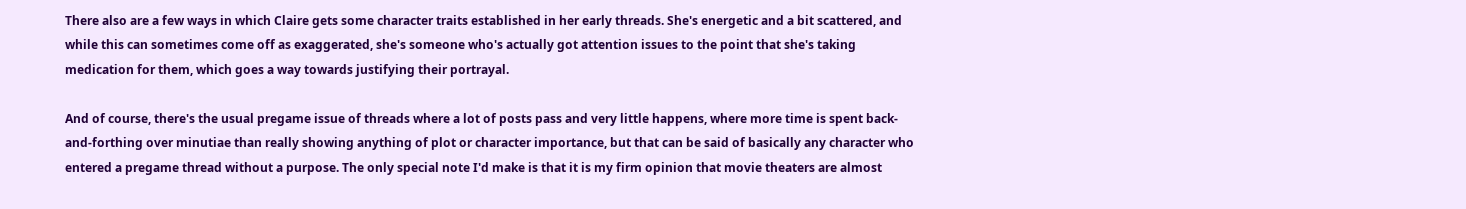There also are a few ways in which Claire gets some character traits established in her early threads. She's energetic and a bit scattered, and while this can sometimes come off as exaggerated, she's someone who's actually got attention issues to the point that she's taking medication for them, which goes a way towards justifying their portrayal.

And of course, there's the usual pregame issue of threads where a lot of posts pass and very little happens, where more time is spent back-and-forthing over minutiae than really showing anything of plot or character importance, but that can be said of basically any character who entered a pregame thread without a purpose. The only special note I'd make is that it is my firm opinion that movie theaters are almost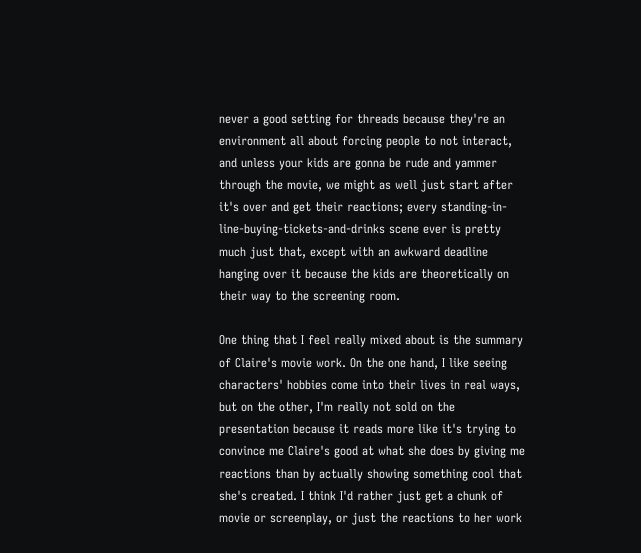never a good setting for threads because they're an environment all about forcing people to not interact, and unless your kids are gonna be rude and yammer through the movie, we might as well just start after it's over and get their reactions; every standing-in-line-buying-tickets-and-drinks scene ever is pretty much just that, except with an awkward deadline hanging over it because the kids are theoretically on their way to the screening room.

One thing that I feel really mixed about is the summary of Claire's movie work. On the one hand, I like seeing characters' hobbies come into their lives in real ways, but on the other, I'm really not sold on the presentation because it reads more like it's trying to convince me Claire's good at what she does by giving me reactions than by actually showing something cool that she's created. I think I'd rather just get a chunk of movie or screenplay, or just the reactions to her work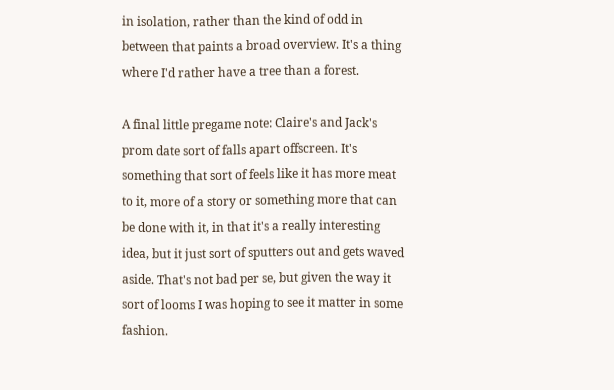in isolation, rather than the kind of odd in between that paints a broad overview. It's a thing where I'd rather have a tree than a forest.

A final little pregame note: Claire's and Jack's prom date sort of falls apart offscreen. It's something that sort of feels like it has more meat to it, more of a story or something more that can be done with it, in that it's a really interesting idea, but it just sort of sputters out and gets waved aside. That's not bad per se, but given the way it sort of looms I was hoping to see it matter in some fashion.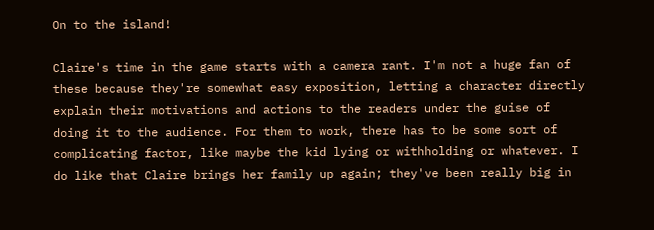On to the island!

Claire's time in the game starts with a camera rant. I'm not a huge fan of these because they're somewhat easy exposition, letting a character directly explain their motivations and actions to the readers under the guise of doing it to the audience. For them to work, there has to be some sort of complicating factor, like maybe the kid lying or withholding or whatever. I do like that Claire brings her family up again; they've been really big in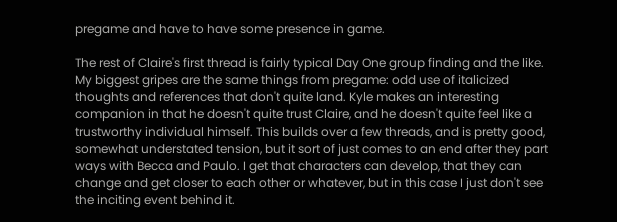pregame and have to have some presence in game.

The rest of Claire's first thread is fairly typical Day One group finding and the like. My biggest gripes are the same things from pregame: odd use of italicized thoughts and references that don't quite land. Kyle makes an interesting companion in that he doesn't quite trust Claire, and he doesn't quite feel like a trustworthy individual himself. This builds over a few threads, and is pretty good, somewhat understated tension, but it sort of just comes to an end after they part ways with Becca and Paulo. I get that characters can develop, that they can change and get closer to each other or whatever, but in this case I just don't see the inciting event behind it.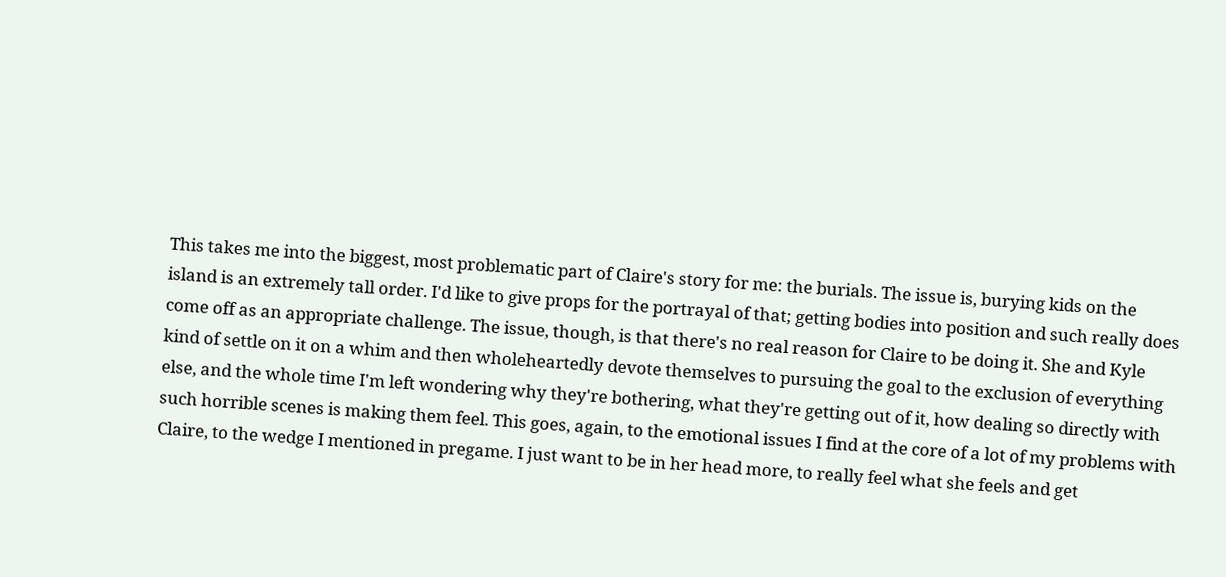This takes me into the biggest, most problematic part of Claire's story for me: the burials. The issue is, burying kids on the island is an extremely tall order. I'd like to give props for the portrayal of that; getting bodies into position and such really does come off as an appropriate challenge. The issue, though, is that there's no real reason for Claire to be doing it. She and Kyle kind of settle on it on a whim and then wholeheartedly devote themselves to pursuing the goal to the exclusion of everything else, and the whole time I'm left wondering why they're bothering, what they're getting out of it, how dealing so directly with such horrible scenes is making them feel. This goes, again, to the emotional issues I find at the core of a lot of my problems with Claire, to the wedge I mentioned in pregame. I just want to be in her head more, to really feel what she feels and get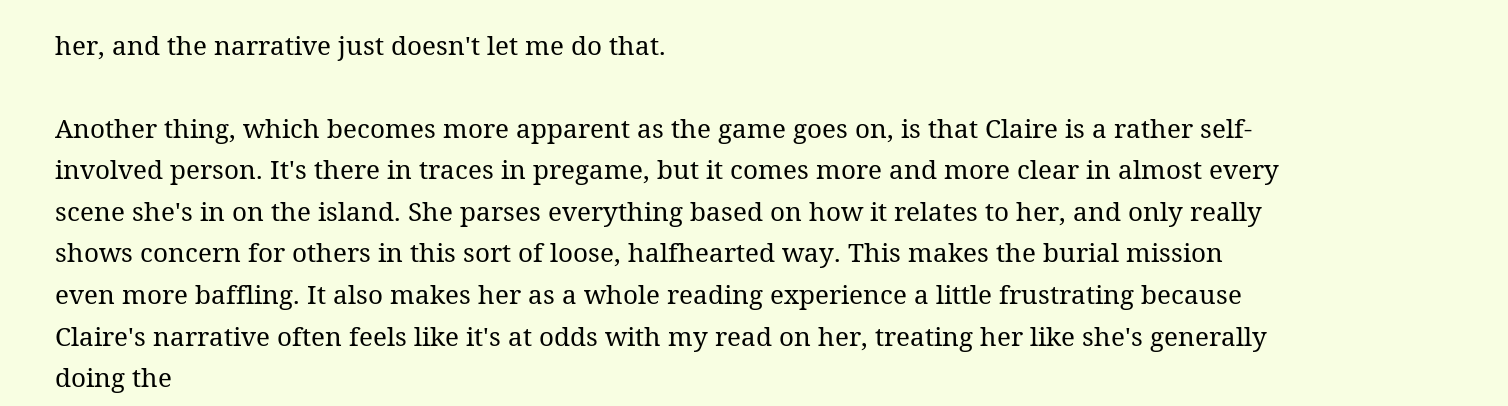her, and the narrative just doesn't let me do that.

Another thing, which becomes more apparent as the game goes on, is that Claire is a rather self-involved person. It's there in traces in pregame, but it comes more and more clear in almost every scene she's in on the island. She parses everything based on how it relates to her, and only really shows concern for others in this sort of loose, halfhearted way. This makes the burial mission even more baffling. It also makes her as a whole reading experience a little frustrating because Claire's narrative often feels like it's at odds with my read on her, treating her like she's generally doing the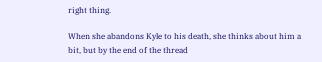right thing.

When she abandons Kyle to his death, she thinks about him a bit, but by the end of the thread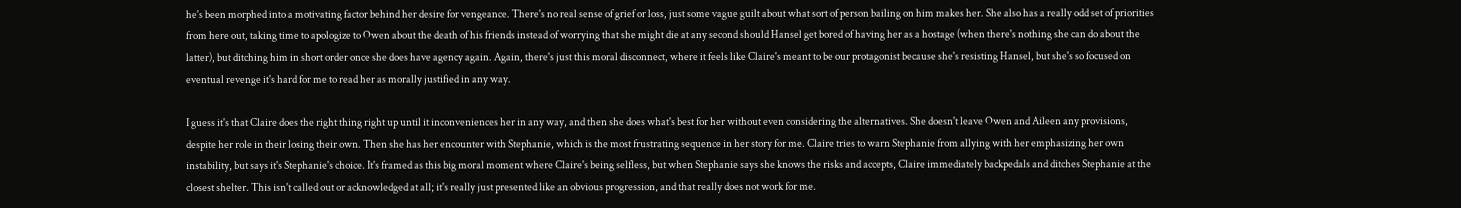he's been morphed into a motivating factor behind her desire for vengeance. There's no real sense of grief or loss, just some vague guilt about what sort of person bailing on him makes her. She also has a really odd set of priorities from here out, taking time to apologize to Owen about the death of his friends instead of worrying that she might die at any second should Hansel get bored of having her as a hostage (when there's nothing she can do about the latter), but ditching him in short order once she does have agency again. Again, there's just this moral disconnect, where it feels like Claire's meant to be our protagonist because she's resisting Hansel, but she's so focused on eventual revenge it's hard for me to read her as morally justified in any way.

I guess it's that Claire does the right thing right up until it inconveniences her in any way, and then she does what's best for her without even considering the alternatives. She doesn't leave Owen and Aileen any provisions, despite her role in their losing their own. Then she has her encounter with Stephanie, which is the most frustrating sequence in her story for me. Claire tries to warn Stephanie from allying with her emphasizing her own instability, but says it's Stephanie's choice. It's framed as this big moral moment where Claire's being selfless, but when Stephanie says she knows the risks and accepts, Claire immediately backpedals and ditches Stephanie at the closest shelter. This isn't called out or acknowledged at all; it's really just presented like an obvious progression, and that really does not work for me.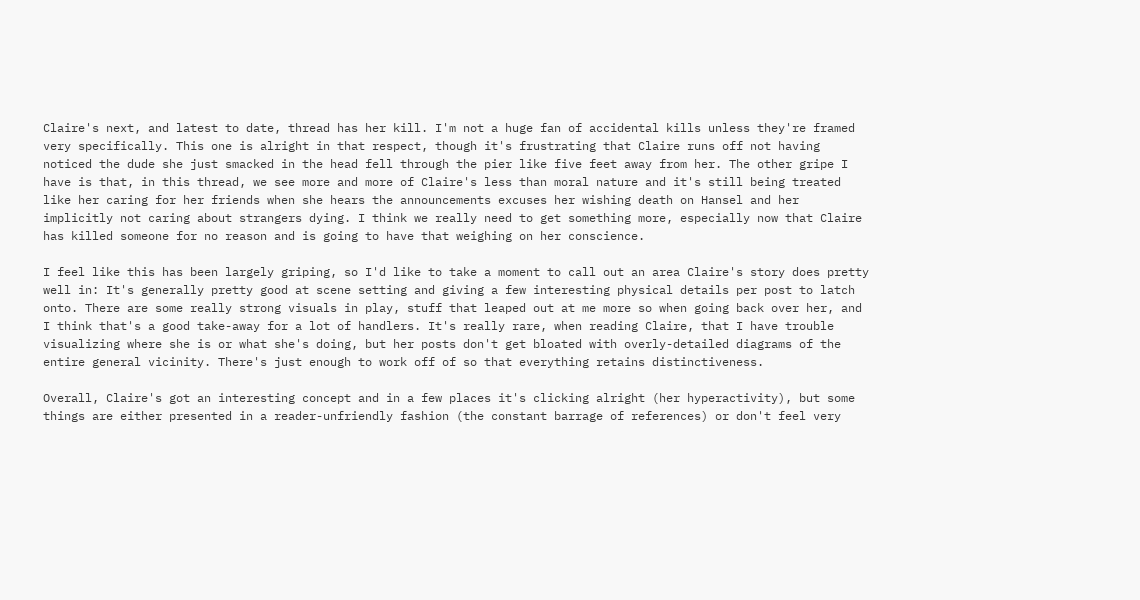Claire's next, and latest to date, thread has her kill. I'm not a huge fan of accidental kills unless they're framed very specifically. This one is alright in that respect, though it's frustrating that Claire runs off not having noticed the dude she just smacked in the head fell through the pier like five feet away from her. The other gripe I have is that, in this thread, we see more and more of Claire's less than moral nature and it's still being treated like her caring for her friends when she hears the announcements excuses her wishing death on Hansel and her implicitly not caring about strangers dying. I think we really need to get something more, especially now that Claire has killed someone for no reason and is going to have that weighing on her conscience.

I feel like this has been largely griping, so I'd like to take a moment to call out an area Claire's story does pretty well in: It's generally pretty good at scene setting and giving a few interesting physical details per post to latch onto. There are some really strong visuals in play, stuff that leaped out at me more so when going back over her, and I think that's a good take-away for a lot of handlers. It's really rare, when reading Claire, that I have trouble visualizing where she is or what she's doing, but her posts don't get bloated with overly-detailed diagrams of the entire general vicinity. There's just enough to work off of so that everything retains distinctiveness.

Overall, Claire's got an interesting concept and in a few places it's clicking alright (her hyperactivity), but some things are either presented in a reader-unfriendly fashion (the constant barrage of references) or don't feel very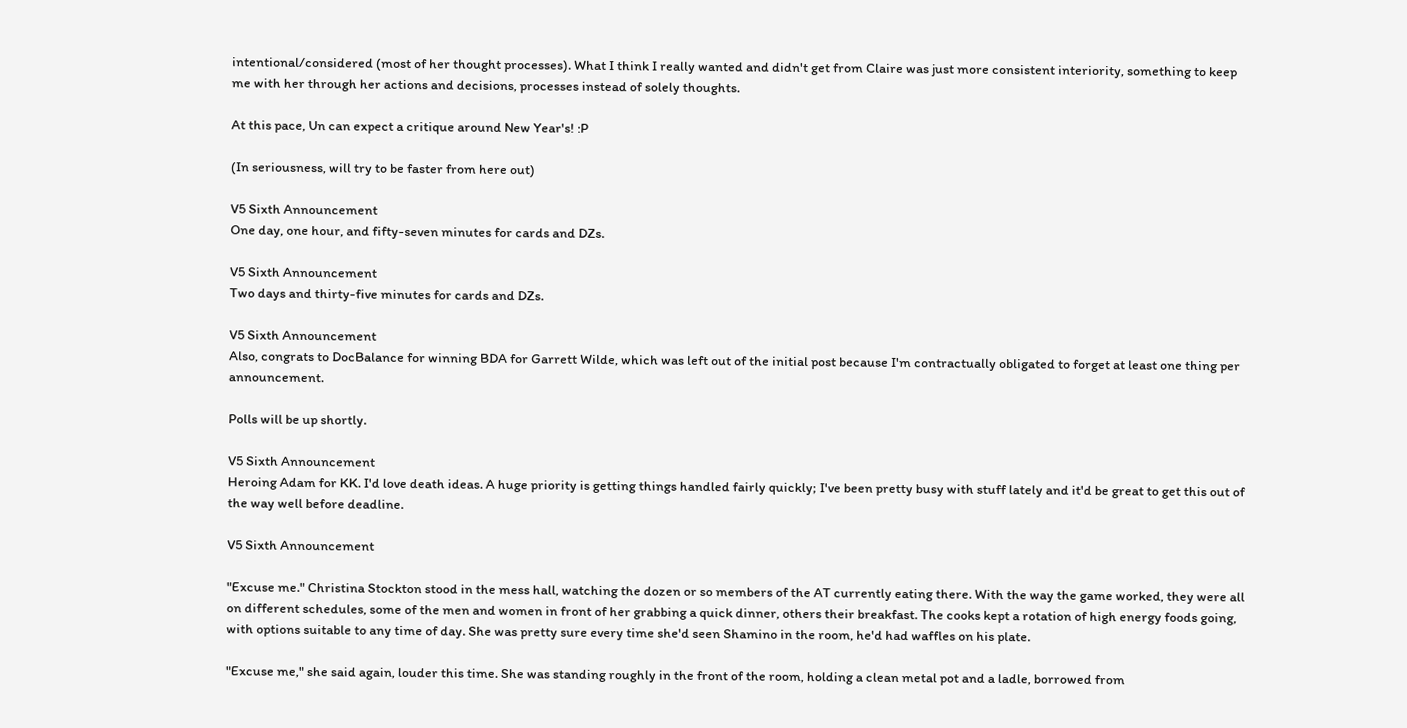intentional/considered (most of her thought processes). What I think I really wanted and didn't get from Claire was just more consistent interiority, something to keep me with her through her actions and decisions, processes instead of solely thoughts.

At this pace, Un can expect a critique around New Year's! :P

(In seriousness, will try to be faster from here out)

V5 Sixth Announcement
One day, one hour, and fifty-seven minutes for cards and DZs.

V5 Sixth Announcement
Two days and thirty-five minutes for cards and DZs.

V5 Sixth Announcement
Also, congrats to DocBalance for winning BDA for Garrett Wilde, which was left out of the initial post because I'm contractually obligated to forget at least one thing per announcement.

Polls will be up shortly.

V5 Sixth Announcement
Heroing Adam for KK. I'd love death ideas. A huge priority is getting things handled fairly quickly; I've been pretty busy with stuff lately and it'd be great to get this out of the way well before deadline.

V5 Sixth Announcement

"Excuse me." Christina Stockton stood in the mess hall, watching the dozen or so members of the AT currently eating there. With the way the game worked, they were all on different schedules, some of the men and women in front of her grabbing a quick dinner, others their breakfast. The cooks kept a rotation of high energy foods going, with options suitable to any time of day. She was pretty sure every time she'd seen Shamino in the room, he'd had waffles on his plate.

"Excuse me," she said again, louder this time. She was standing roughly in the front of the room, holding a clean metal pot and a ladle, borrowed from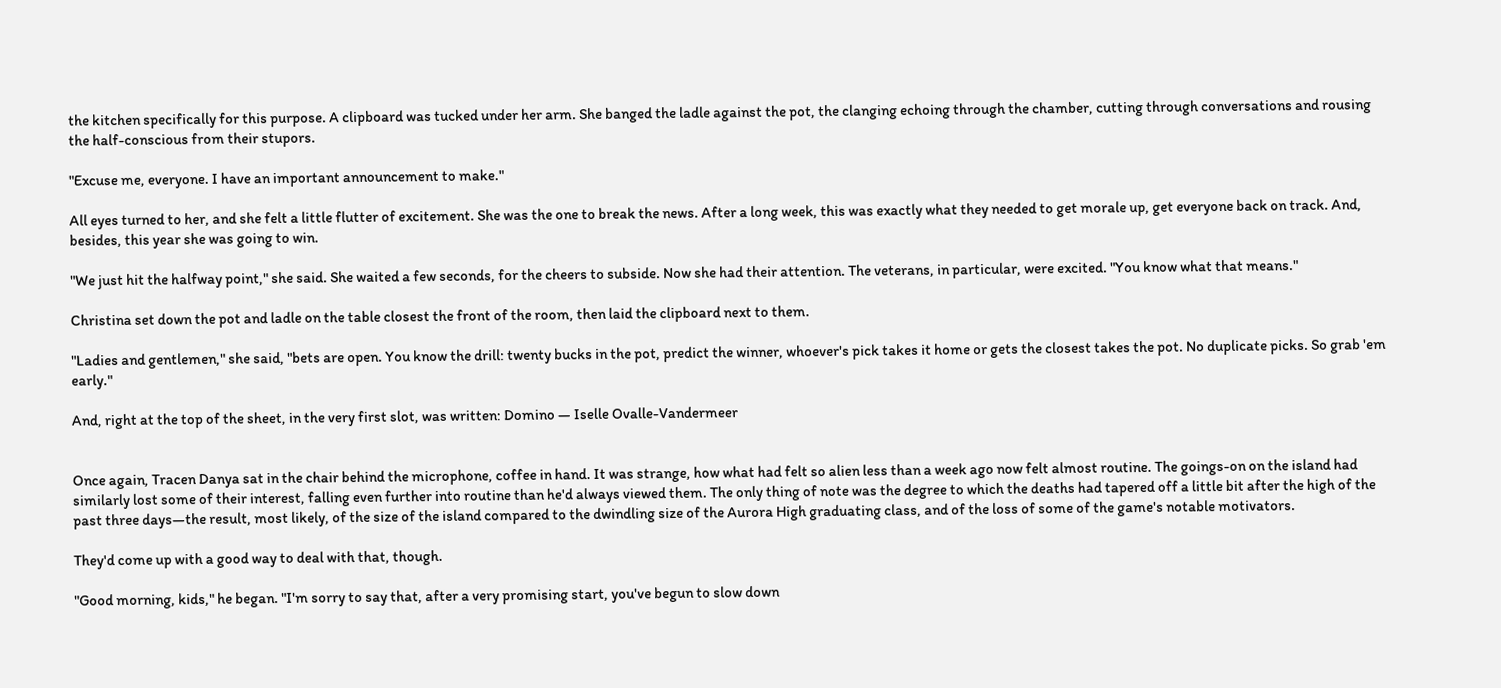the kitchen specifically for this purpose. A clipboard was tucked under her arm. She banged the ladle against the pot, the clanging echoing through the chamber, cutting through conversations and rousing the half-conscious from their stupors.

"Excuse me, everyone. I have an important announcement to make."

All eyes turned to her, and she felt a little flutter of excitement. She was the one to break the news. After a long week, this was exactly what they needed to get morale up, get everyone back on track. And, besides, this year she was going to win.

"We just hit the halfway point," she said. She waited a few seconds, for the cheers to subside. Now she had their attention. The veterans, in particular, were excited. "You know what that means."

Christina set down the pot and ladle on the table closest the front of the room, then laid the clipboard next to them.

"Ladies and gentlemen," she said, "bets are open. You know the drill: twenty bucks in the pot, predict the winner, whoever's pick takes it home or gets the closest takes the pot. No duplicate picks. So grab 'em early."

And, right at the top of the sheet, in the very first slot, was written: Domino — Iselle Ovalle-Vandermeer


Once again, Tracen Danya sat in the chair behind the microphone, coffee in hand. It was strange, how what had felt so alien less than a week ago now felt almost routine. The goings-on on the island had similarly lost some of their interest, falling even further into routine than he'd always viewed them. The only thing of note was the degree to which the deaths had tapered off a little bit after the high of the past three days—the result, most likely, of the size of the island compared to the dwindling size of the Aurora High graduating class, and of the loss of some of the game's notable motivators.

They'd come up with a good way to deal with that, though.

"Good morning, kids," he began. "I'm sorry to say that, after a very promising start, you've begun to slow down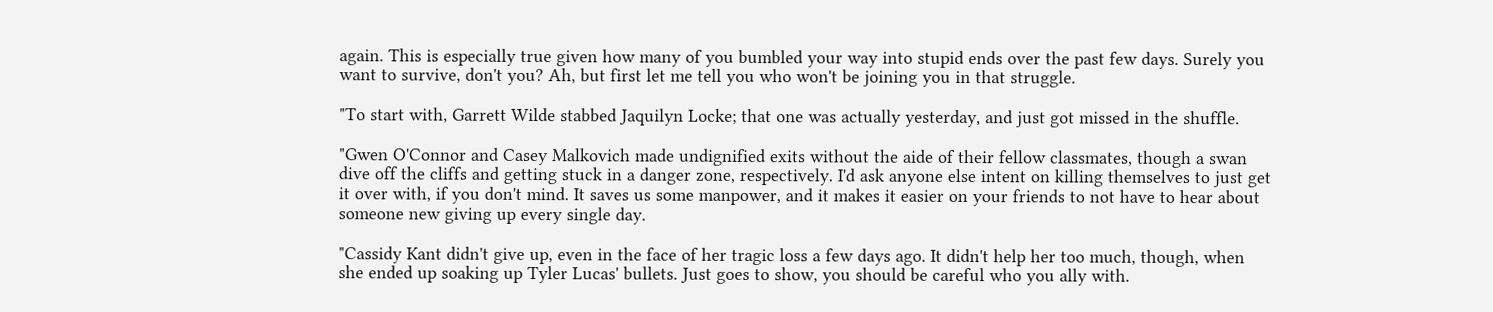again. This is especially true given how many of you bumbled your way into stupid ends over the past few days. Surely you want to survive, don't you? Ah, but first let me tell you who won't be joining you in that struggle.

"To start with, Garrett Wilde stabbed Jaquilyn Locke; that one was actually yesterday, and just got missed in the shuffle.

"Gwen O'Connor and Casey Malkovich made undignified exits without the aide of their fellow classmates, though a swan dive off the cliffs and getting stuck in a danger zone, respectively. I'd ask anyone else intent on killing themselves to just get it over with, if you don't mind. It saves us some manpower, and it makes it easier on your friends to not have to hear about someone new giving up every single day.

"Cassidy Kant didn't give up, even in the face of her tragic loss a few days ago. It didn't help her too much, though, when she ended up soaking up Tyler Lucas' bullets. Just goes to show, you should be careful who you ally with.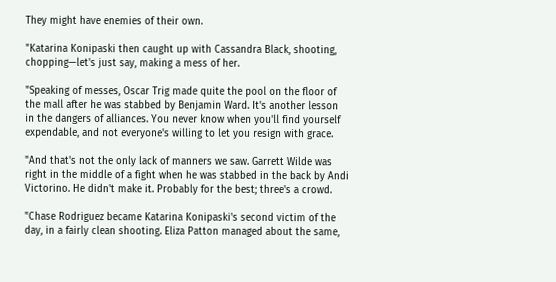They might have enemies of their own.

"Katarina Konipaski then caught up with Cassandra Black, shooting, chopping—let's just say, making a mess of her.

"Speaking of messes, Oscar Trig made quite the pool on the floor of the mall after he was stabbed by Benjamin Ward. It's another lesson in the dangers of alliances. You never know when you'll find yourself expendable, and not everyone's willing to let you resign with grace.

"And that's not the only lack of manners we saw. Garrett Wilde was right in the middle of a fight when he was stabbed in the back by Andi Victorino. He didn't make it. Probably for the best; three's a crowd.

"Chase Rodriguez became Katarina Konipaski's second victim of the day, in a fairly clean shooting. Eliza Patton managed about the same,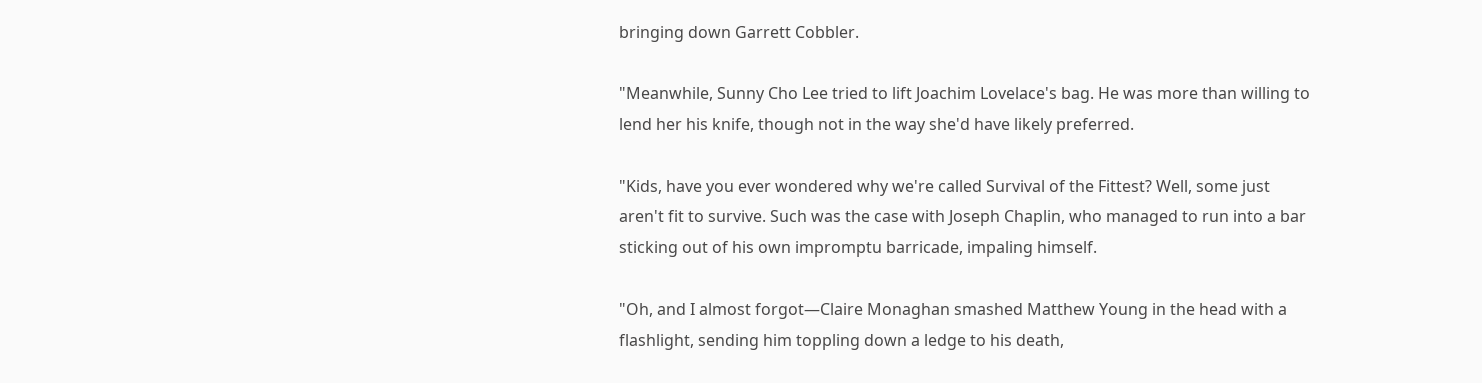bringing down Garrett Cobbler.

"Meanwhile, Sunny Cho Lee tried to lift Joachim Lovelace's bag. He was more than willing to lend her his knife, though not in the way she'd have likely preferred.

"Kids, have you ever wondered why we're called Survival of the Fittest? Well, some just aren't fit to survive. Such was the case with Joseph Chaplin, who managed to run into a bar sticking out of his own impromptu barricade, impaling himself.

"Oh, and I almost forgot—Claire Monaghan smashed Matthew Young in the head with a flashlight, sending him toppling down a ledge to his death,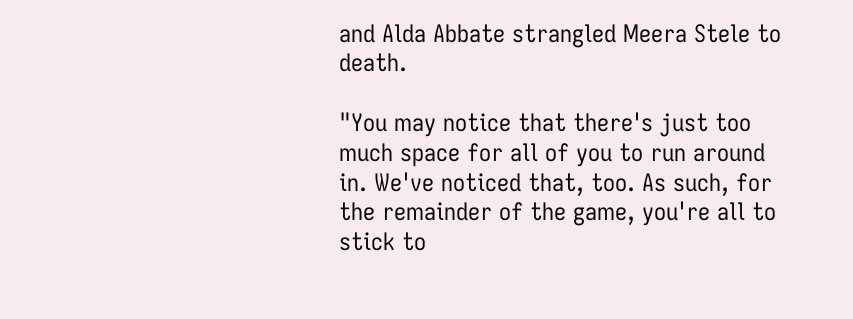and Alda Abbate strangled Meera Stele to death.

"You may notice that there's just too much space for all of you to run around in. We've noticed that, too. As such, for the remainder of the game, you're all to stick to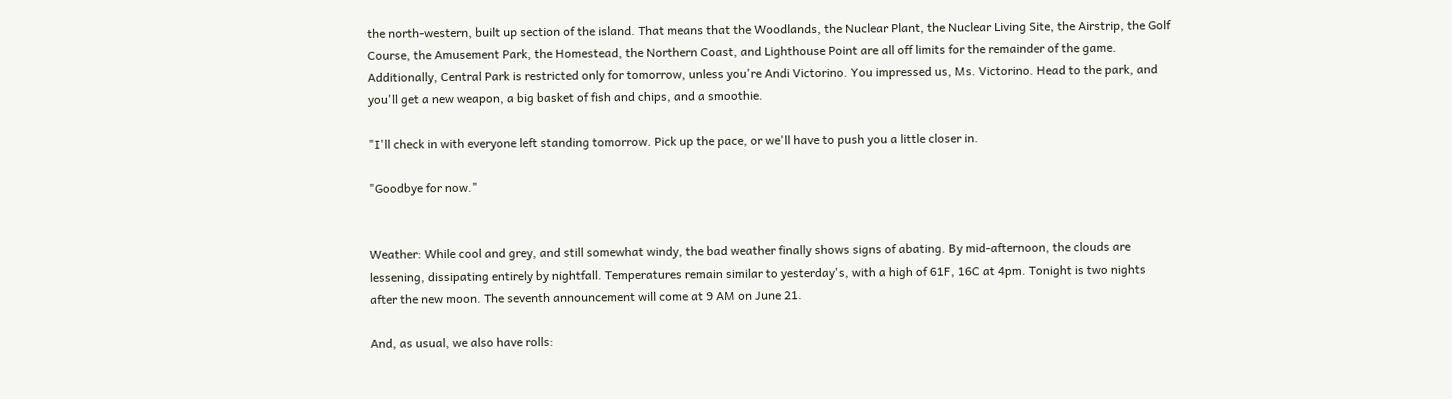the north-western, built up section of the island. That means that the Woodlands, the Nuclear Plant, the Nuclear Living Site, the Airstrip, the Golf Course, the Amusement Park, the Homestead, the Northern Coast, and Lighthouse Point are all off limits for the remainder of the game. Additionally, Central Park is restricted only for tomorrow, unless you're Andi Victorino. You impressed us, Ms. Victorino. Head to the park, and you'll get a new weapon, a big basket of fish and chips, and a smoothie.

"I'll check in with everyone left standing tomorrow. Pick up the pace, or we'll have to push you a little closer in.

"Goodbye for now."


Weather: While cool and grey, and still somewhat windy, the bad weather finally shows signs of abating. By mid-afternoon, the clouds are lessening, dissipating entirely by nightfall. Temperatures remain similar to yesterday's, with a high of 61F, 16C at 4pm. Tonight is two nights after the new moon. The seventh announcement will come at 9 AM on June 21.

And, as usual, we also have rolls: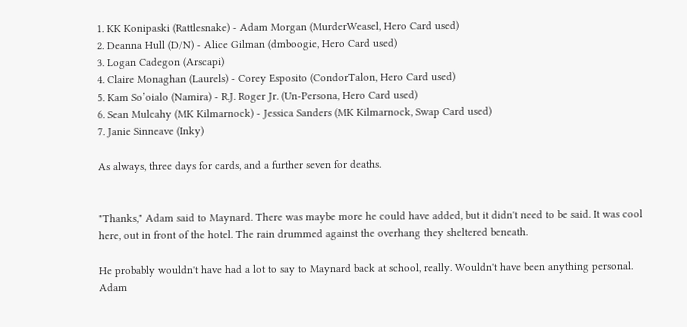1. KK Konipaski (Rattlesnake) - Adam Morgan (MurderWeasel, Hero Card used)
2. Deanna Hull (D/N) - Alice Gilman (dmboogie, Hero Card used)
3. Logan Cadegon (Arscapi)
4. Claire Monaghan (Laurels) - Corey Esposito (CondorTalon, Hero Card used)
5. Kam So’oialo (Namira) - R.J. Roger Jr. (Un-Persona, Hero Card used)
6. Sean Mulcahy (MK Kilmarnock) - Jessica Sanders (MK Kilmarnock, Swap Card used)
7. Janie Sinneave (Inky)

As always, three days for cards, and a further seven for deaths.


"Thanks," Adam said to Maynard. There was maybe more he could have added, but it didn't need to be said. It was cool here, out in front of the hotel. The rain drummed against the overhang they sheltered beneath.

He probably wouldn't have had a lot to say to Maynard back at school, really. Wouldn't have been anything personal. Adam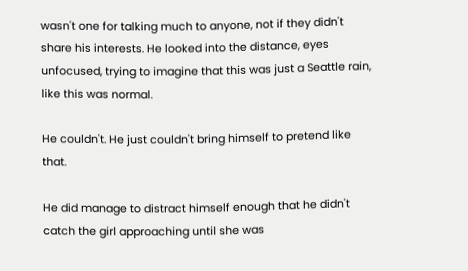wasn't one for talking much to anyone, not if they didn't share his interests. He looked into the distance, eyes unfocused, trying to imagine that this was just a Seattle rain, like this was normal.

He couldn't. He just couldn't bring himself to pretend like that.

He did manage to distract himself enough that he didn't catch the girl approaching until she was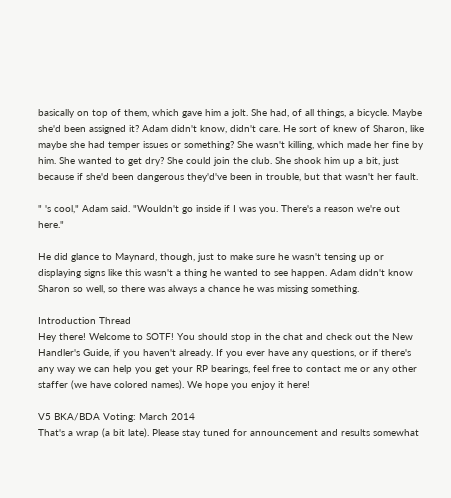basically on top of them, which gave him a jolt. She had, of all things, a bicycle. Maybe she'd been assigned it? Adam didn't know, didn't care. He sort of knew of Sharon, like maybe she had temper issues or something? She wasn't killing, which made her fine by him. She wanted to get dry? She could join the club. She shook him up a bit, just because if she'd been dangerous they'd've been in trouble, but that wasn't her fault.

" 's cool," Adam said. "Wouldn't go inside if I was you. There's a reason we're out here."

He did glance to Maynard, though, just to make sure he wasn't tensing up or displaying signs like this wasn't a thing he wanted to see happen. Adam didn't know Sharon so well, so there was always a chance he was missing something.

Introduction Thread
Hey there! Welcome to SOTF! You should stop in the chat and check out the New Handler's Guide, if you haven't already. If you ever have any questions, or if there's any way we can help you get your RP bearings, feel free to contact me or any other staffer (we have colored names). We hope you enjoy it here!

V5 BKA/BDA Voting: March 2014
That's a wrap (a bit late). Please stay tuned for announcement and results somewhat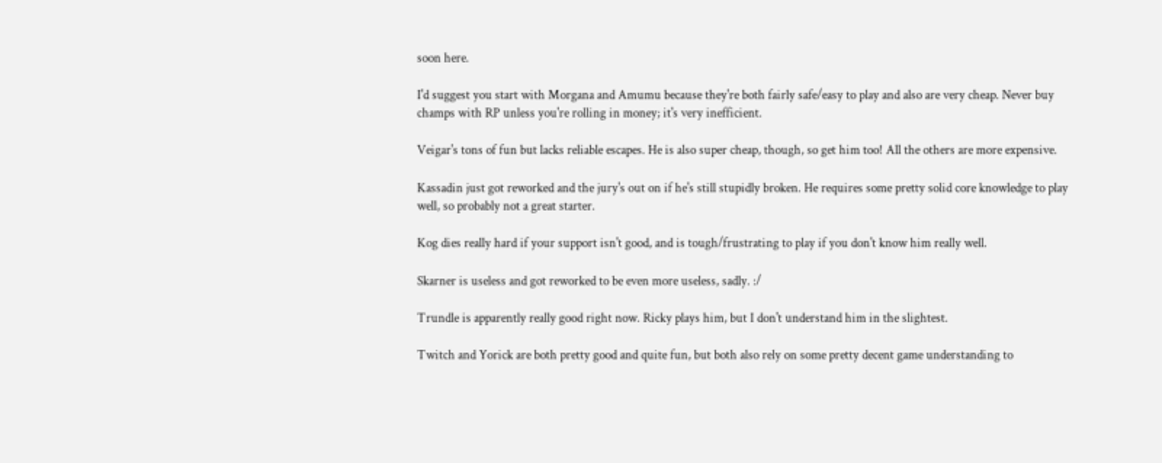soon here.

I'd suggest you start with Morgana and Amumu because they're both fairly safe/easy to play and also are very cheap. Never buy champs with RP unless you're rolling in money; it's very inefficient.

Veigar's tons of fun but lacks reliable escapes. He is also super cheap, though, so get him too! All the others are more expensive.

Kassadin just got reworked and the jury's out on if he's still stupidly broken. He requires some pretty solid core knowledge to play well, so probably not a great starter.

Kog dies really hard if your support isn't good, and is tough/frustrating to play if you don't know him really well.

Skarner is useless and got reworked to be even more useless, sadly. :/

Trundle is apparently really good right now. Ricky plays him, but I don't understand him in the slightest.

Twitch and Yorick are both pretty good and quite fun, but both also rely on some pretty decent game understanding to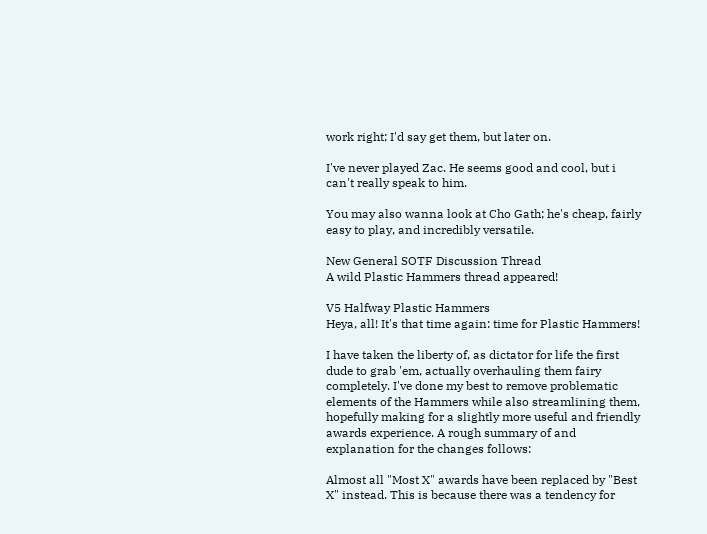work right; I'd say get them, but later on.

I've never played Zac. He seems good and cool, but i can't really speak to him.

You may also wanna look at Cho Gath; he's cheap, fairly easy to play, and incredibly versatile.

New General SOTF Discussion Thread
A wild Plastic Hammers thread appeared!

V5 Halfway Plastic Hammers
Heya, all! It's that time again: time for Plastic Hammers!

I have taken the liberty of, as dictator for life the first dude to grab 'em, actually overhauling them fairy completely. I've done my best to remove problematic elements of the Hammers while also streamlining them, hopefully making for a slightly more useful and friendly awards experience. A rough summary of and explanation for the changes follows:

Almost all "Most X" awards have been replaced by "Best X" instead. This is because there was a tendency for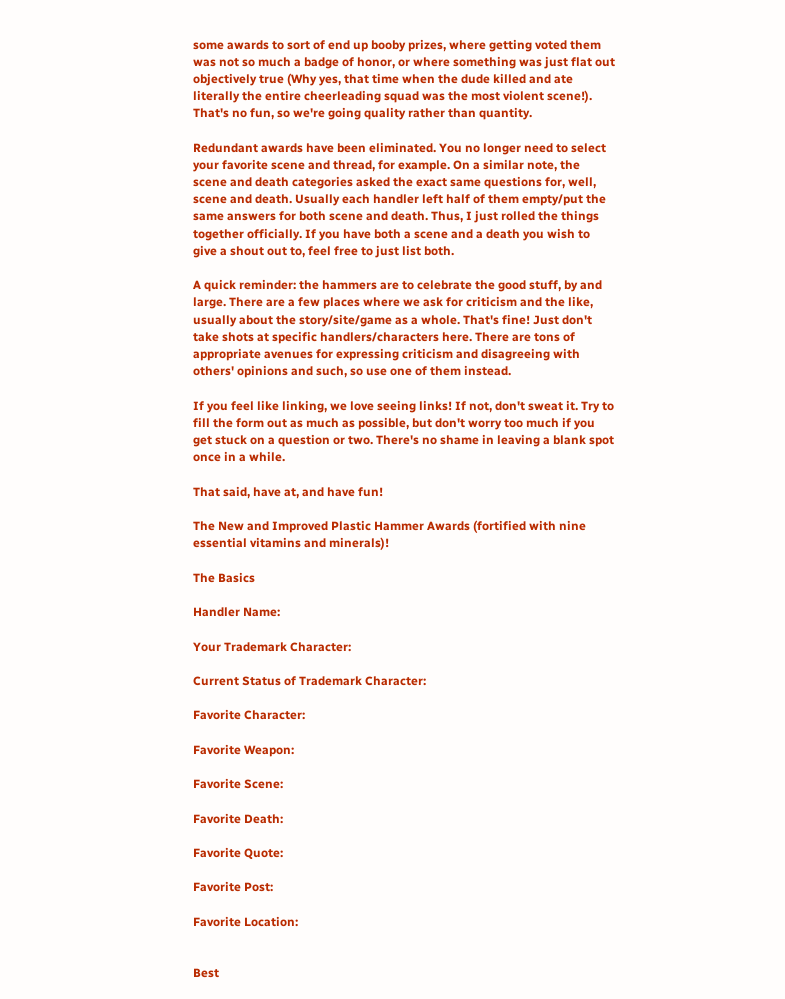some awards to sort of end up booby prizes, where getting voted them was not so much a badge of honor, or where something was just flat out objectively true (Why yes, that time when the dude killed and ate literally the entire cheerleading squad was the most violent scene!). That's no fun, so we're going quality rather than quantity.

Redundant awards have been eliminated. You no longer need to select your favorite scene and thread, for example. On a similar note, the scene and death categories asked the exact same questions for, well, scene and death. Usually each handler left half of them empty/put the same answers for both scene and death. Thus, I just rolled the things together officially. If you have both a scene and a death you wish to give a shout out to, feel free to just list both.

A quick reminder: the hammers are to celebrate the good stuff, by and large. There are a few places where we ask for criticism and the like, usually about the story/site/game as a whole. That's fine! Just don't take shots at specific handlers/characters here. There are tons of appropriate avenues for expressing criticism and disagreeing with others' opinions and such, so use one of them instead.

If you feel like linking, we love seeing links! If not, don't sweat it. Try to fill the form out as much as possible, but don't worry too much if you get stuck on a question or two. There's no shame in leaving a blank spot once in a while.

That said, have at, and have fun!

The New and Improved Plastic Hammer Awards (fortified with nine essential vitamins and minerals)!

The Basics

Handler Name:

Your Trademark Character:

Current Status of Trademark Character:

Favorite Character:

Favorite Weapon:

Favorite Scene:

Favorite Death:

Favorite Quote:

Favorite Post:

Favorite Location:


Best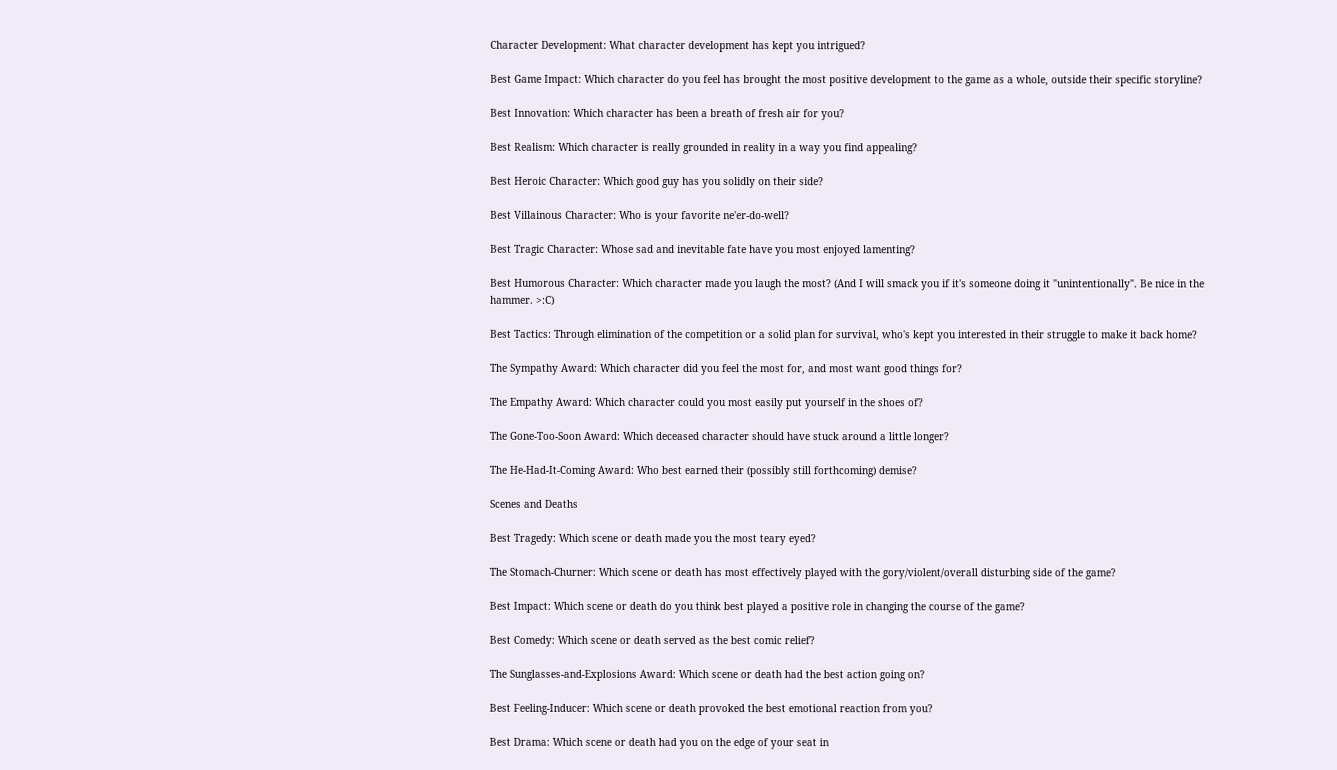Character Development: What character development has kept you intrigued?

Best Game Impact: Which character do you feel has brought the most positive development to the game as a whole, outside their specific storyline?

Best Innovation: Which character has been a breath of fresh air for you?

Best Realism: Which character is really grounded in reality in a way you find appealing?

Best Heroic Character: Which good guy has you solidly on their side?

Best Villainous Character: Who is your favorite ne'er-do-well?

Best Tragic Character: Whose sad and inevitable fate have you most enjoyed lamenting?

Best Humorous Character: Which character made you laugh the most? (And I will smack you if it's someone doing it "unintentionally". Be nice in the hammer. >:C)

Best Tactics: Through elimination of the competition or a solid plan for survival, who's kept you interested in their struggle to make it back home?

The Sympathy Award: Which character did you feel the most for, and most want good things for?

The Empathy Award: Which character could you most easily put yourself in the shoes of?

The Gone-Too-Soon Award: Which deceased character should have stuck around a little longer?

The He-Had-It-Coming Award: Who best earned their (possibly still forthcoming) demise?

Scenes and Deaths

Best Tragedy: Which scene or death made you the most teary eyed?

The Stomach-Churner: Which scene or death has most effectively played with the gory/violent/overall disturbing side of the game?

Best Impact: Which scene or death do you think best played a positive role in changing the course of the game?

Best Comedy: Which scene or death served as the best comic relief?

The Sunglasses-and-Explosions Award: Which scene or death had the best action going on?

Best Feeling-Inducer: Which scene or death provoked the best emotional reaction from you?

Best Drama: Which scene or death had you on the edge of your seat in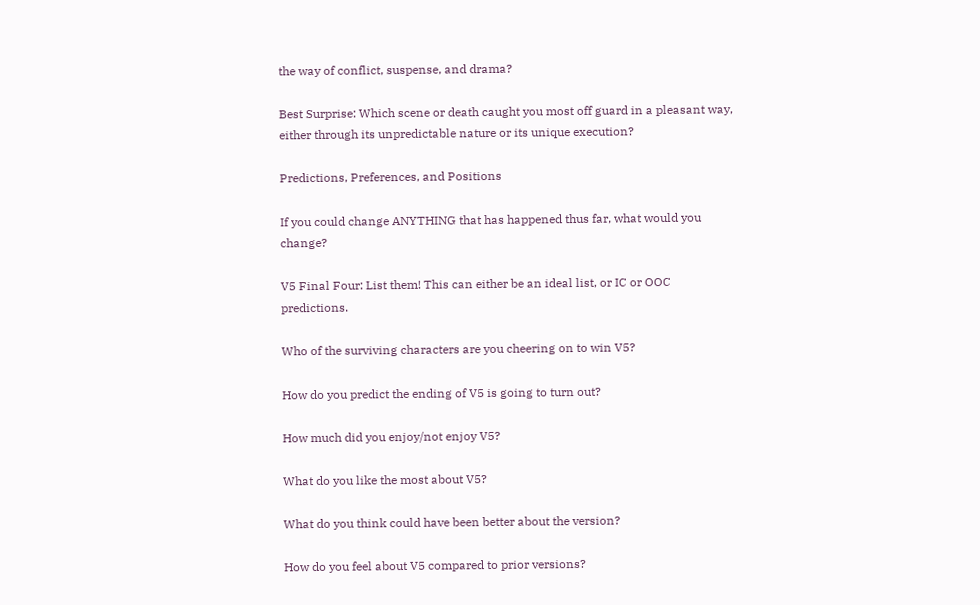the way of conflict, suspense, and drama?

Best Surprise: Which scene or death caught you most off guard in a pleasant way, either through its unpredictable nature or its unique execution?

Predictions, Preferences, and Positions

If you could change ANYTHING that has happened thus far, what would you change?

V5 Final Four: List them! This can either be an ideal list, or IC or OOC predictions.

Who of the surviving characters are you cheering on to win V5?

How do you predict the ending of V5 is going to turn out?

How much did you enjoy/not enjoy V5?

What do you like the most about V5?

What do you think could have been better about the version?

How do you feel about V5 compared to prior versions?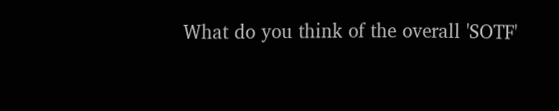What do you think of the overall 'SOTF'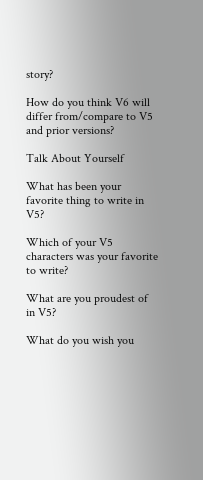story?

How do you think V6 will differ from/compare to V5 and prior versions?

Talk About Yourself

What has been your favorite thing to write in V5?

Which of your V5 characters was your favorite to write?

What are you proudest of in V5?

What do you wish you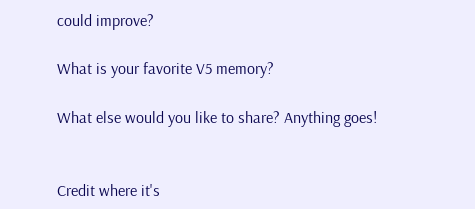could improve?

What is your favorite V5 memory?

What else would you like to share? Anything goes!


Credit where it's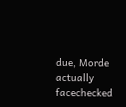due, Morde actually facechecked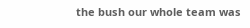the bush our whole team was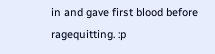in and gave first blood before ragequitting. :p